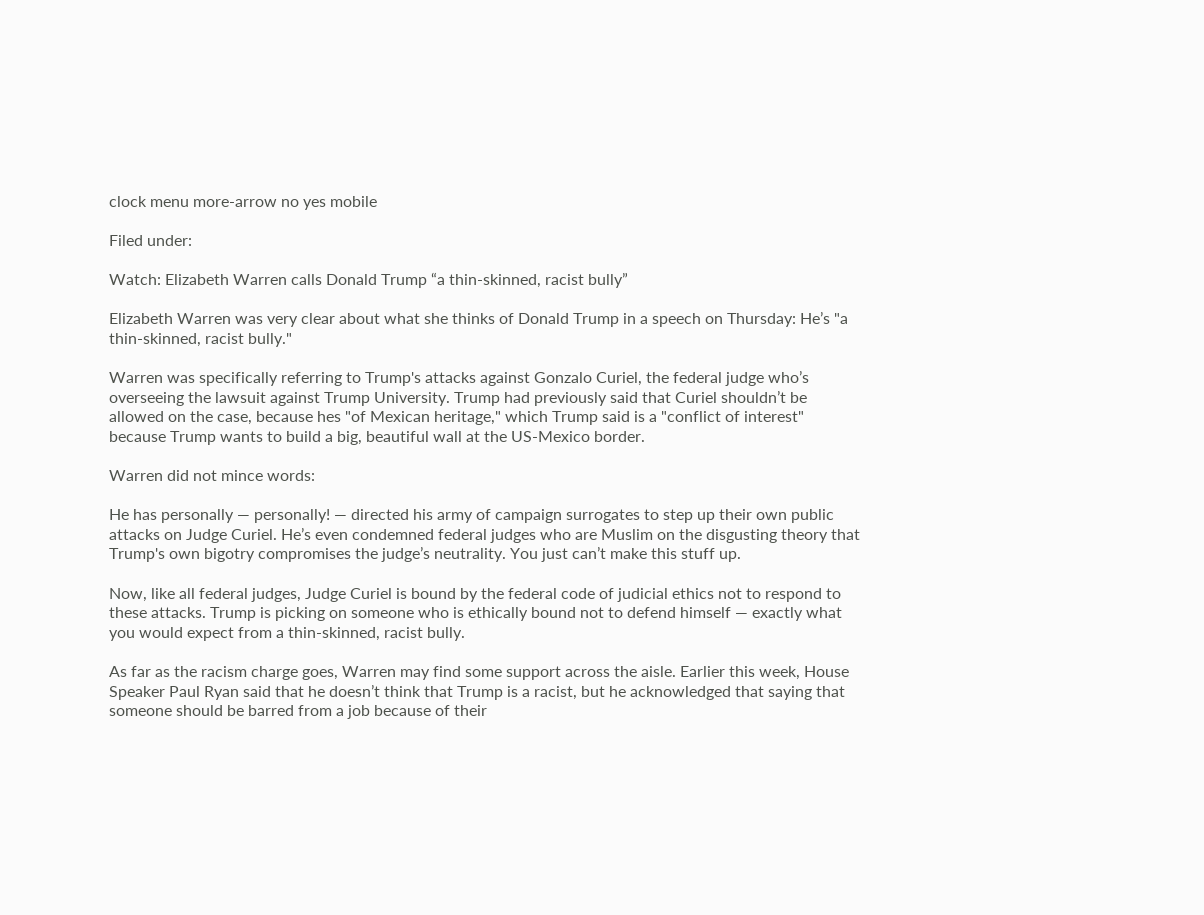clock menu more-arrow no yes mobile

Filed under:

Watch: Elizabeth Warren calls Donald Trump “a thin-skinned, racist bully”

Elizabeth Warren was very clear about what she thinks of Donald Trump in a speech on Thursday: He’s "a thin-skinned, racist bully."

Warren was specifically referring to Trump's attacks against Gonzalo Curiel, the federal judge who’s overseeing the lawsuit against Trump University. Trump had previously said that Curiel shouldn’t be allowed on the case, because hes "of Mexican heritage," which Trump said is a "conflict of interest" because Trump wants to build a big, beautiful wall at the US-Mexico border.

Warren did not mince words:

He has personally — personally! — directed his army of campaign surrogates to step up their own public attacks on Judge Curiel. He’s even condemned federal judges who are Muslim on the disgusting theory that Trump's own bigotry compromises the judge’s neutrality. You just can’t make this stuff up.

Now, like all federal judges, Judge Curiel is bound by the federal code of judicial ethics not to respond to these attacks. Trump is picking on someone who is ethically bound not to defend himself — exactly what you would expect from a thin-skinned, racist bully.

As far as the racism charge goes, Warren may find some support across the aisle. Earlier this week, House Speaker Paul Ryan said that he doesn’t think that Trump is a racist, but he acknowledged that saying that someone should be barred from a job because of their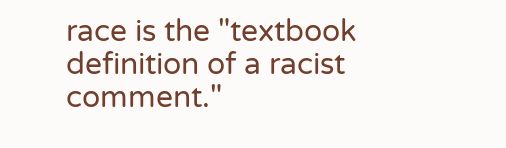race is the "textbook definition of a racist comment."